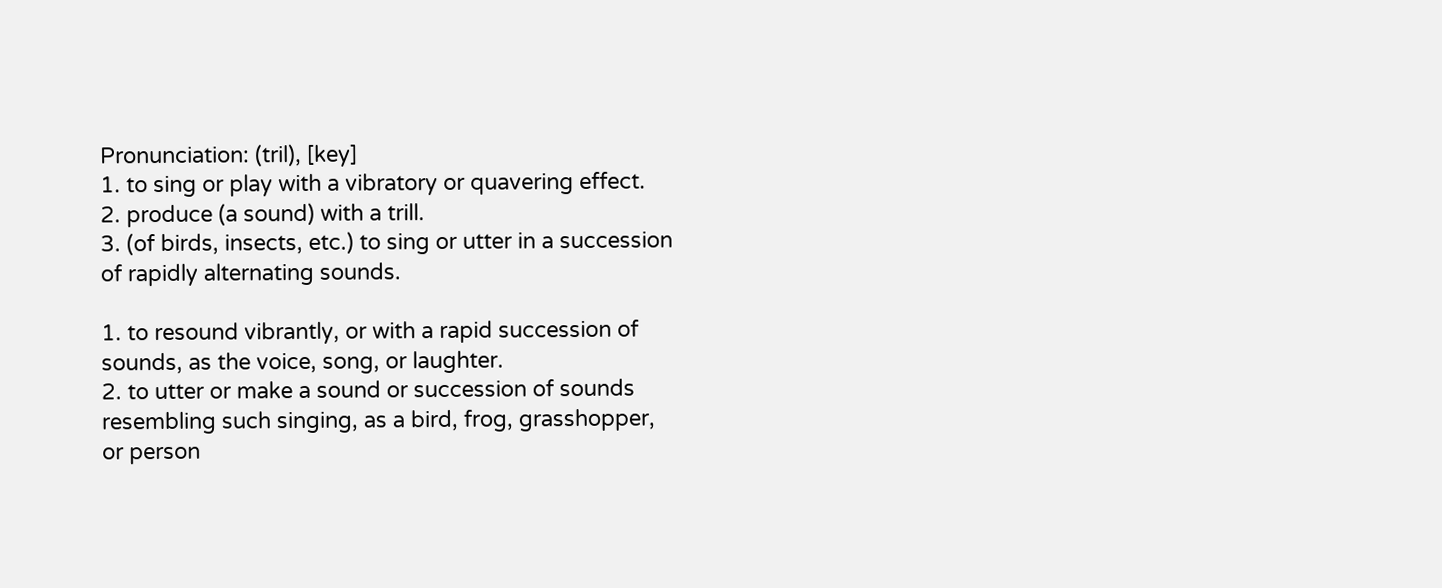Pronunciation: (tril), [key]
1. to sing or play with a vibratory or quavering effect.
2. produce (a sound) with a trill.
3. (of birds, insects, etc.) to sing or utter in a succession of rapidly alternating sounds.

1. to resound vibrantly, or with a rapid succession of sounds, as the voice, song, or laughter.
2. to utter or make a sound or succession of sounds resembling such singing, as a bird, frog, grasshopper, or person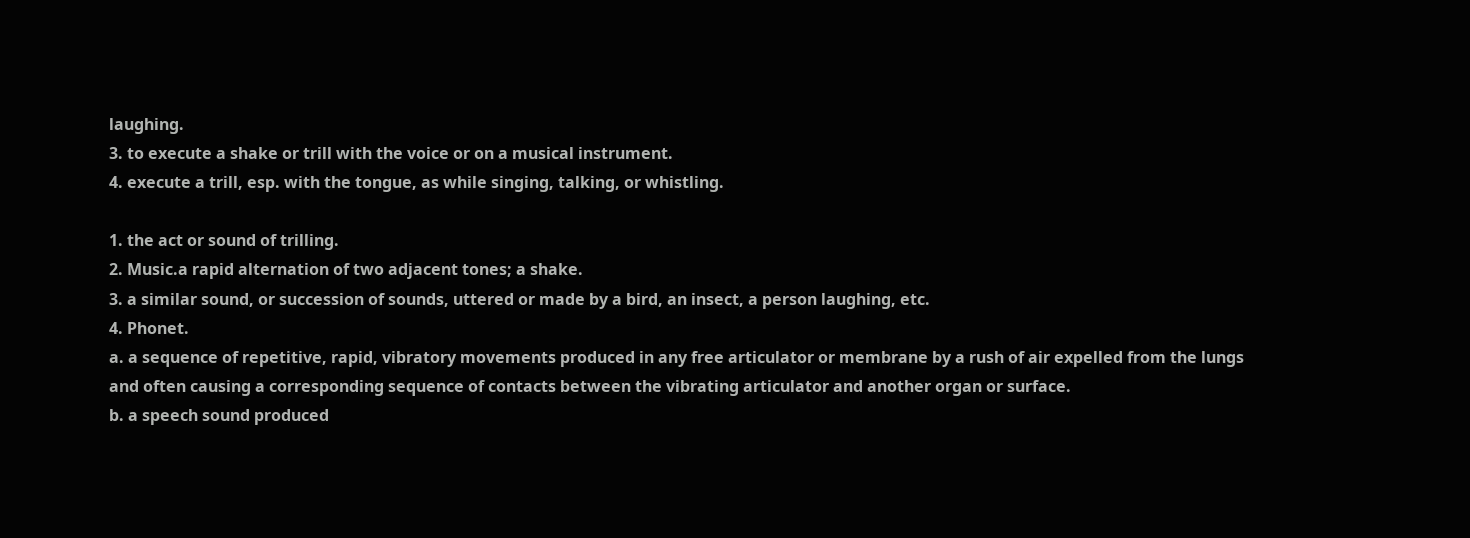laughing.
3. to execute a shake or trill with the voice or on a musical instrument.
4. execute a trill, esp. with the tongue, as while singing, talking, or whistling.

1. the act or sound of trilling.
2. Music.a rapid alternation of two adjacent tones; a shake.
3. a similar sound, or succession of sounds, uttered or made by a bird, an insect, a person laughing, etc.
4. Phonet.
a. a sequence of repetitive, rapid, vibratory movements produced in any free articulator or membrane by a rush of air expelled from the lungs and often causing a corresponding sequence of contacts between the vibrating articulator and another organ or surface.
b. a speech sound produced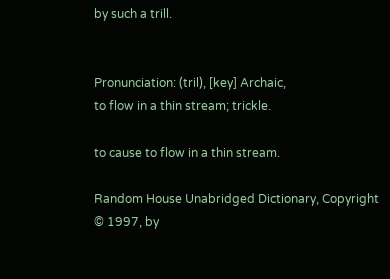by such a trill.


Pronunciation: (tril), [key] Archaic,
to flow in a thin stream; trickle.

to cause to flow in a thin stream.

Random House Unabridged Dictionary, Copyright © 1997, by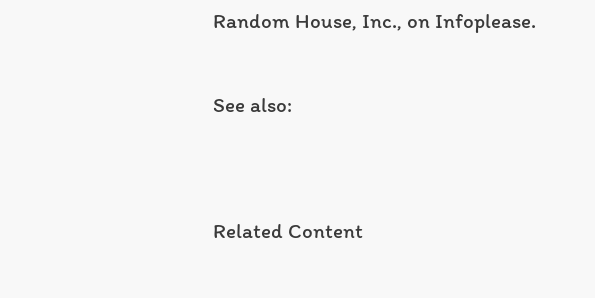Random House, Inc., on Infoplease.

See also:


Related Content